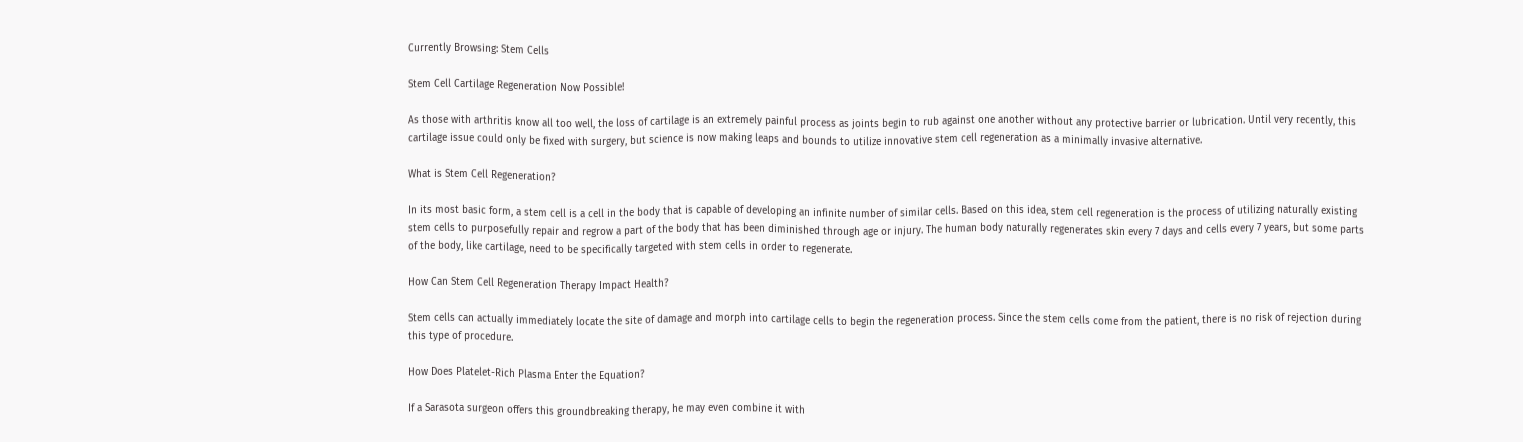Currently Browsing: Stem Cells

Stem Cell Cartilage Regeneration Now Possible!

As those with arthritis know all too well, the loss of cartilage is an extremely painful process as joints begin to rub against one another without any protective barrier or lubrication. Until very recently, this cartilage issue could only be fixed with surgery, but science is now making leaps and bounds to utilize innovative stem cell regeneration as a minimally invasive alternative.

What is Stem Cell Regeneration?

In its most basic form, a stem cell is a cell in the body that is capable of developing an infinite number of similar cells. Based on this idea, stem cell regeneration is the process of utilizing naturally existing stem cells to purposefully repair and regrow a part of the body that has been diminished through age or injury. The human body naturally regenerates skin every 7 days and cells every 7 years, but some parts of the body, like cartilage, need to be specifically targeted with stem cells in order to regenerate.

How Can Stem Cell Regeneration Therapy Impact Health?

Stem cells can actually immediately locate the site of damage and morph into cartilage cells to begin the regeneration process. Since the stem cells come from the patient, there is no risk of rejection during this type of procedure.

How Does Platelet-Rich Plasma Enter the Equation?

If a Sarasota surgeon offers this groundbreaking therapy, he may even combine it with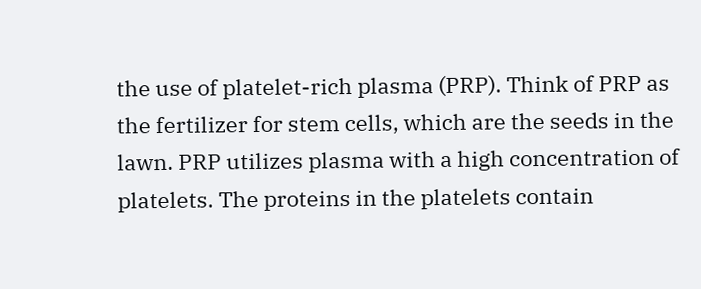the use of platelet-rich plasma (PRP). Think of PRP as the fertilizer for stem cells, which are the seeds in the lawn. PRP utilizes plasma with a high concentration of platelets. The proteins in the platelets contain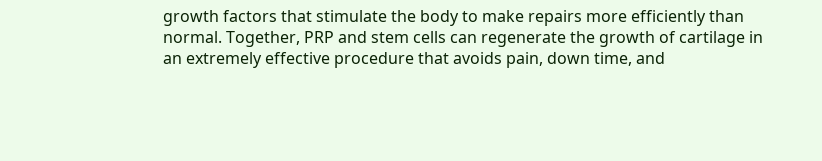growth factors that stimulate the body to make repairs more efficiently than normal. Together, PRP and stem cells can regenerate the growth of cartilage in an extremely effective procedure that avoids pain, down time, and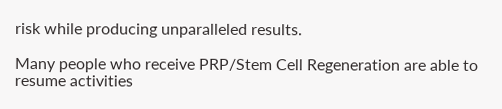risk while producing unparalleled results.

Many people who receive PRP/Stem Cell Regeneration are able to resume activities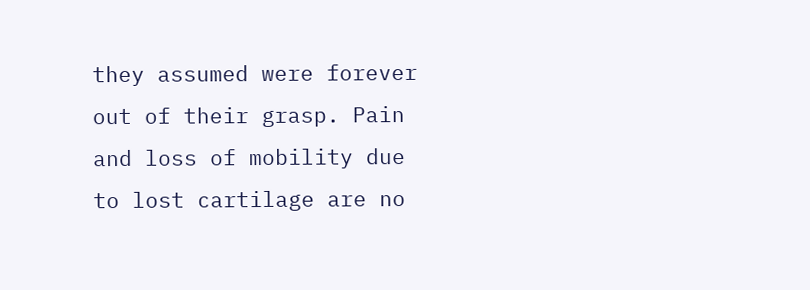they assumed were forever out of their grasp. Pain and loss of mobility due to lost cartilage are no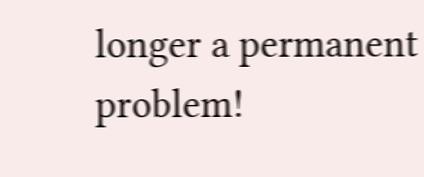longer a permanent problem!